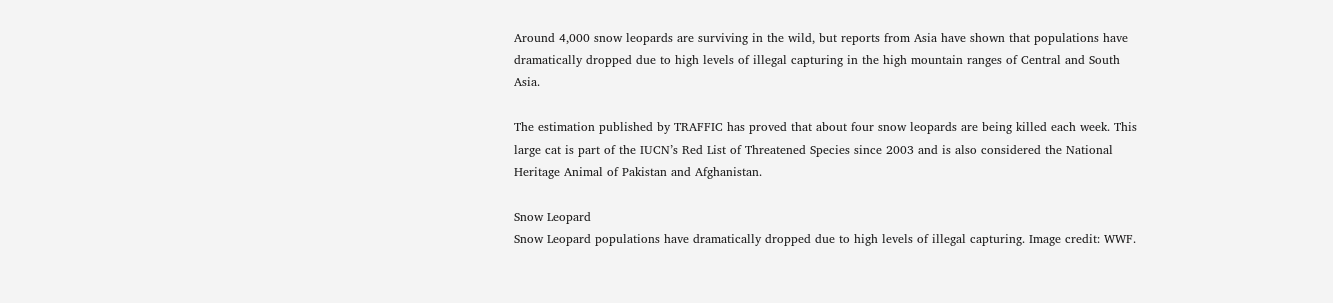Around 4,000 snow leopards are surviving in the wild, but reports from Asia have shown that populations have dramatically dropped due to high levels of illegal capturing in the high mountain ranges of Central and South Asia.

The estimation published by TRAFFIC has proved that about four snow leopards are being killed each week. This large cat is part of the IUCN’s Red List of Threatened Species since 2003 and is also considered the National Heritage Animal of Pakistan and Afghanistan.

Snow Leopard
Snow Leopard populations have dramatically dropped due to high levels of illegal capturing. Image credit: WWF.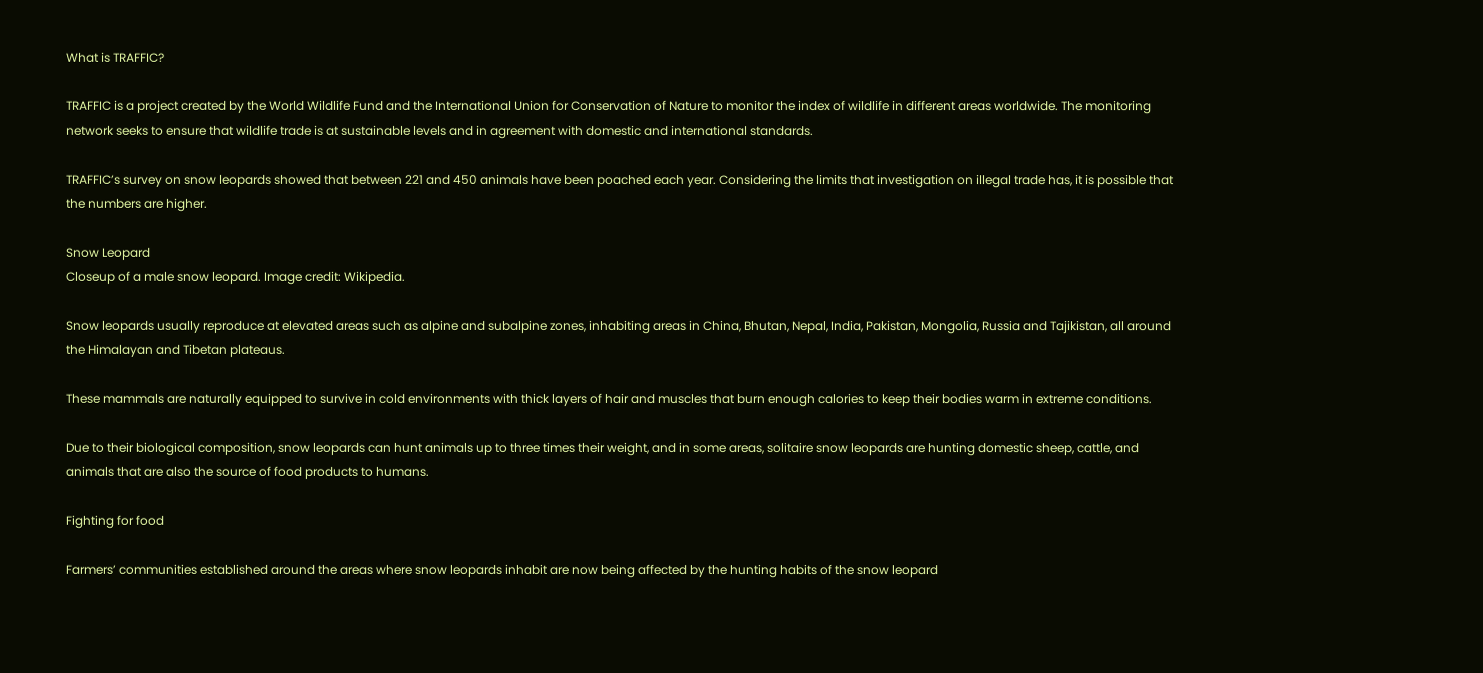What is TRAFFIC?

TRAFFIC is a project created by the World Wildlife Fund and the International Union for Conservation of Nature to monitor the index of wildlife in different areas worldwide. The monitoring network seeks to ensure that wildlife trade is at sustainable levels and in agreement with domestic and international standards.

TRAFFIC’s survey on snow leopards showed that between 221 and 450 animals have been poached each year. Considering the limits that investigation on illegal trade has, it is possible that the numbers are higher.

Snow Leopard
Closeup of a male snow leopard. Image credit: Wikipedia.

Snow leopards usually reproduce at elevated areas such as alpine and subalpine zones, inhabiting areas in China, Bhutan, Nepal, India, Pakistan, Mongolia, Russia and Tajikistan, all around the Himalayan and Tibetan plateaus.

These mammals are naturally equipped to survive in cold environments with thick layers of hair and muscles that burn enough calories to keep their bodies warm in extreme conditions.

Due to their biological composition, snow leopards can hunt animals up to three times their weight, and in some areas, solitaire snow leopards are hunting domestic sheep, cattle, and animals that are also the source of food products to humans.

Fighting for food

Farmers’ communities established around the areas where snow leopards inhabit are now being affected by the hunting habits of the snow leopard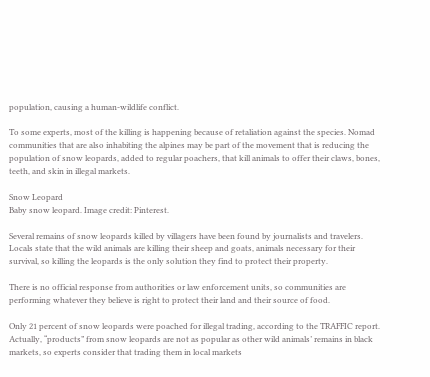population, causing a human-wildlife conflict.

To some experts, most of the killing is happening because of retaliation against the species. Nomad communities that are also inhabiting the alpines may be part of the movement that is reducing the population of snow leopards, added to regular poachers, that kill animals to offer their claws, bones, teeth, and skin in illegal markets.

Snow Leopard
Baby snow leopard. Image credit: Pinterest.

Several remains of snow leopards killed by villagers have been found by journalists and travelers. Locals state that the wild animals are killing their sheep and goats, animals necessary for their survival, so killing the leopards is the only solution they find to protect their property.

There is no official response from authorities or law enforcement units, so communities are performing whatever they believe is right to protect their land and their source of food.

Only 21 percent of snow leopards were poached for illegal trading, according to the TRAFFIC report. Actually, “products” from snow leopards are not as popular as other wild animals’ remains in black markets, so experts consider that trading them in local markets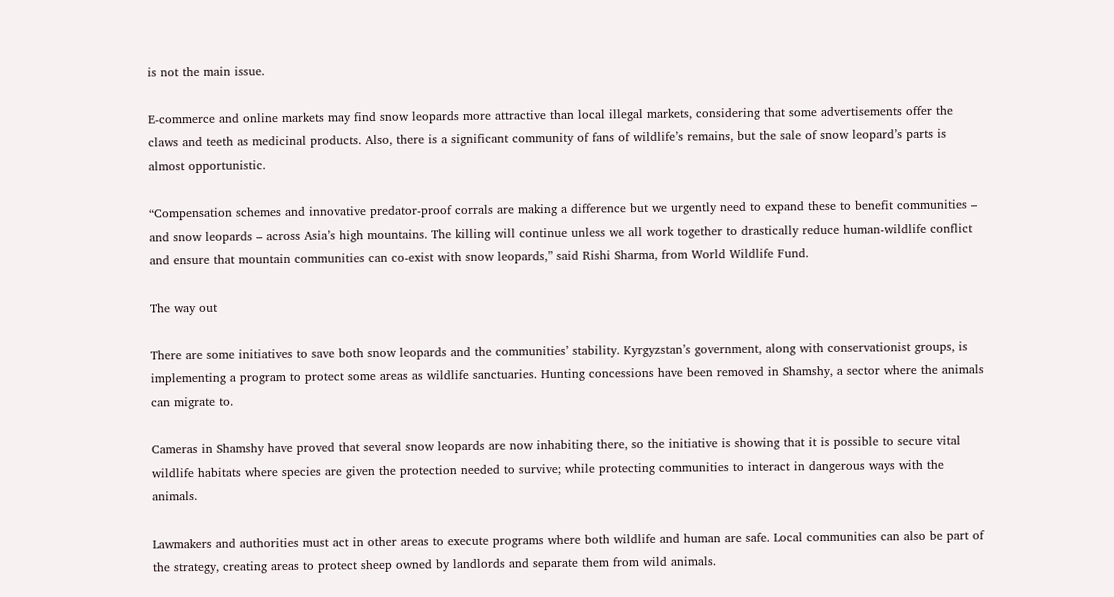is not the main issue.

E-commerce and online markets may find snow leopards more attractive than local illegal markets, considering that some advertisements offer the claws and teeth as medicinal products. Also, there is a significant community of fans of wildlife’s remains, but the sale of snow leopard’s parts is almost opportunistic.

“Compensation schemes and innovative predator-proof corrals are making a difference but we urgently need to expand these to benefit communities – and snow leopards – across Asia’s high mountains. The killing will continue unless we all work together to drastically reduce human-wildlife conflict and ensure that mountain communities can co-exist with snow leopards,” said Rishi Sharma, from World Wildlife Fund.

The way out

There are some initiatives to save both snow leopards and the communities’ stability. Kyrgyzstan’s government, along with conservationist groups, is implementing a program to protect some areas as wildlife sanctuaries. Hunting concessions have been removed in Shamshy, a sector where the animals can migrate to.

Cameras in Shamshy have proved that several snow leopards are now inhabiting there, so the initiative is showing that it is possible to secure vital wildlife habitats where species are given the protection needed to survive; while protecting communities to interact in dangerous ways with the animals.

Lawmakers and authorities must act in other areas to execute programs where both wildlife and human are safe. Local communities can also be part of the strategy, creating areas to protect sheep owned by landlords and separate them from wild animals.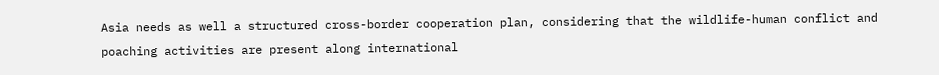Asia needs as well a structured cross-border cooperation plan, considering that the wildlife-human conflict and poaching activities are present along international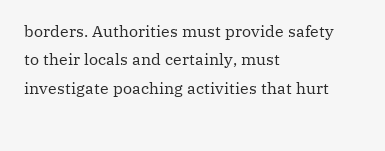borders. Authorities must provide safety to their locals and certainly, must investigate poaching activities that hurt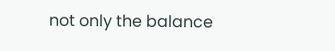not only the balance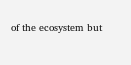of the ecosystem but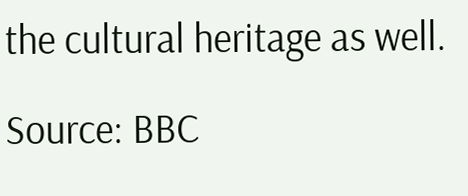the cultural heritage as well.

Source: BBC